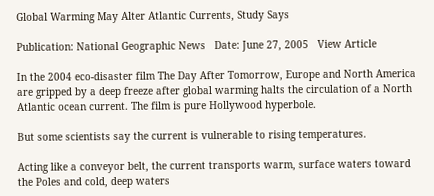Global Warming May Alter Atlantic Currents, Study Says

Publication: National Geographic News   Date: June 27, 2005   View Article

In the 2004 eco-disaster film The Day After Tomorrow, Europe and North America are gripped by a deep freeze after global warming halts the circulation of a North Atlantic ocean current. The film is pure Hollywood hyperbole.

But some scientists say the current is vulnerable to rising temperatures.

Acting like a conveyor belt, the current transports warm, surface waters toward the Poles and cold, deep waters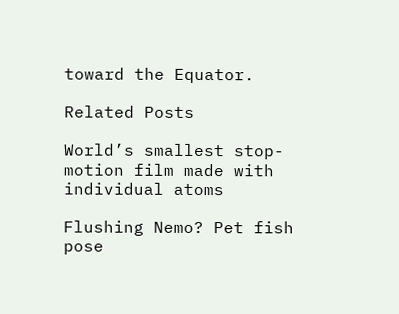toward the Equator.

Related Posts

World’s smallest stop-motion film made with individual atoms

Flushing Nemo? Pet fish pose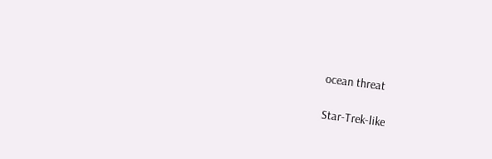ocean threat

Star-Trek-like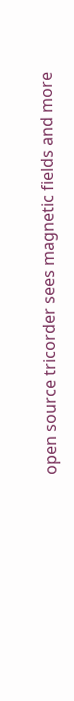open source tricorder sees magnetic fields and more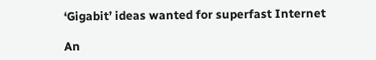‘Gigabit’ ideas wanted for superfast Internet

An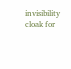invisibility cloak for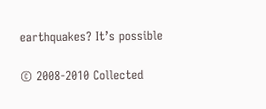earthquakes? It’s possible

© 2008-2010 Collected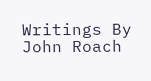Writings By John Roach